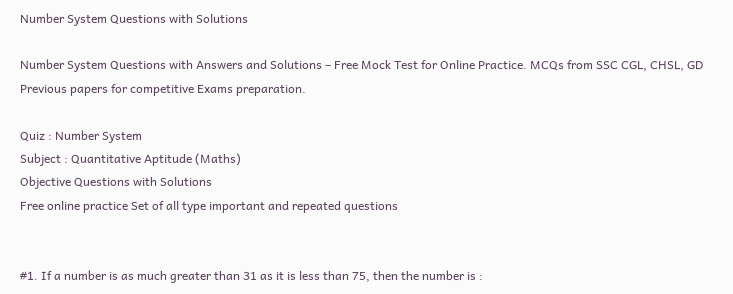Number System Questions with Solutions

Number System Questions with Answers and Solutions – Free Mock Test for Online Practice. MCQs from SSC CGL, CHSL, GD Previous papers for competitive Exams preparation.

Quiz : Number System
Subject : Quantitative Aptitude (Maths)
Objective Questions with Solutions
Free online practice Set of all type important and repeated questions


#1. If a number is as much greater than 31 as it is less than 75, then the number is :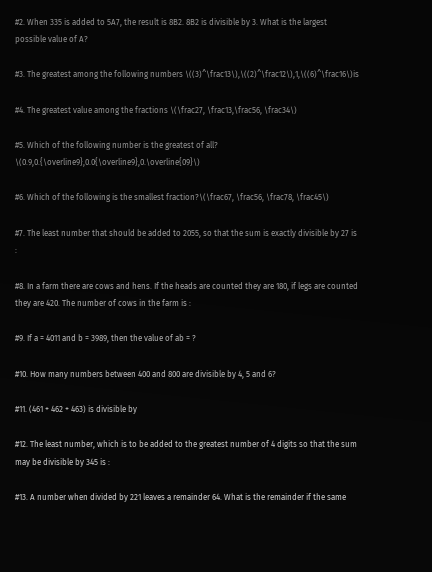#2. When 335 is added to 5A7, the result is 8B2. 8B2 is divisible by 3. What is the largest possible value of A?

#3. The greatest among the following numbers \((3)^\frac13\),\((2)^\frac12\),1,\((6)^\frac16\)is

#4. The greatest value among the fractions \(\frac27, \frac13,\frac56, \frac34\)

#5. Which of the following number is the greatest of all? \(0.9,0.{\overline9},0.0{\overline9},0.\overline{09}\)

#6. Which of the following is the smallest fraction?\(\frac67, \frac56, \frac78, \frac45\)

#7. The least number that should be added to 2055, so that the sum is exactly divisible by 27 is :

#8. In a farm there are cows and hens. If the heads are counted they are 180, if legs are counted they are 420. The number of cows in the farm is :

#9. If a = 4011 and b = 3989, then the value of ab = ?

#10. How many numbers between 400 and 800 are divisible by 4, 5 and 6?

#11. (461 + 462 + 463) is divisible by

#12. The least number, which is to be added to the greatest number of 4 digits so that the sum may be divisible by 345 is :

#13. A number when divided by 221 leaves a remainder 64. What is the remainder if the same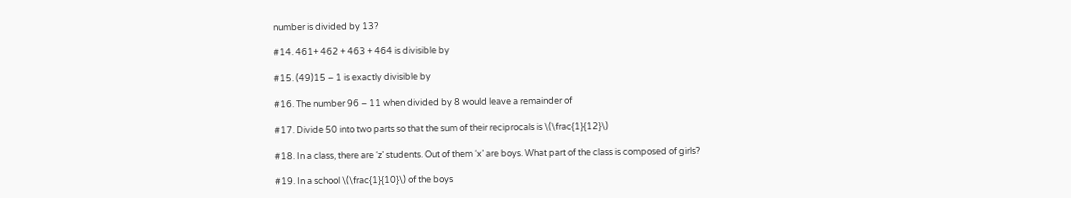number is divided by 13?

#14. 461+ 462 + 463 + 464 is divisible by

#15. (49)15 – 1 is exactly divisible by

#16. The number 96 – 11 when divided by 8 would leave a remainder of

#17. Divide 50 into two parts so that the sum of their reciprocals is \(\frac{1}{12}\)

#18. In a class, there are ‘z’ students. Out of them ‘x’ are boys. What part of the class is composed of girls?

#19. In a school \(\frac{1}{10}\) of the boys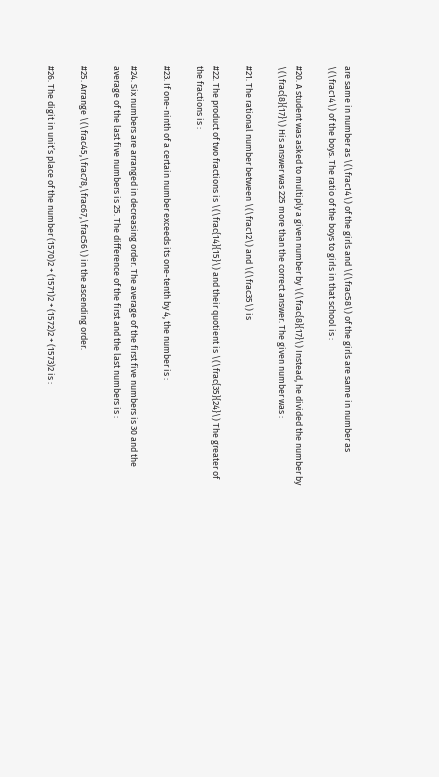are same in number as \(\frac14\) of the girls and \(\frac58\) of the girls are same in number as \(\frac14\) of the boys. The ratio of the boys to girls in that school is :

#20. A student was asked to multiply a given number by \(\frac{8}{17}\) Instead, he divided the number by \(\frac{8}{17}\) His answer was 225 more than the correct answer. The given number was :

#21. The rational number between \(\frac12\) and \(\frac35\) is

#22. The product of two fractions is \(\frac{14}{15}\) and their quotient is \(\frac{35}{24}\) The greater of the fractions is :

#23. If one-ninth of a certain number exceeds its one-tenth by 4, the number is :

#24. Six numbers are arranged in decreasing order. The average of the first five numbers is 30 and the average of the last five numbers is 25. The difference of the first and the last numbers is :

#25. Arrange \(\frac45,\frac78,\frac67,\frac56\) in the ascending order.

#26. The digit in unit’s place of the number (1570)2 + (1571)2 + (1572)2 + (1573)2 is :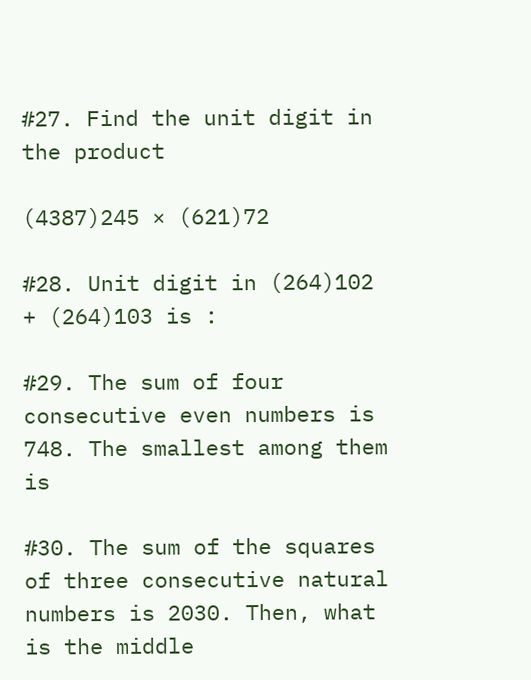#27. Find the unit digit in the product

(4387)245 × (621)72

#28. Unit digit in (264)102 + (264)103 is :

#29. The sum of four consecutive even numbers is 748. The smallest among them is

#30. The sum of the squares of three consecutive natural numbers is 2030. Then, what is the middle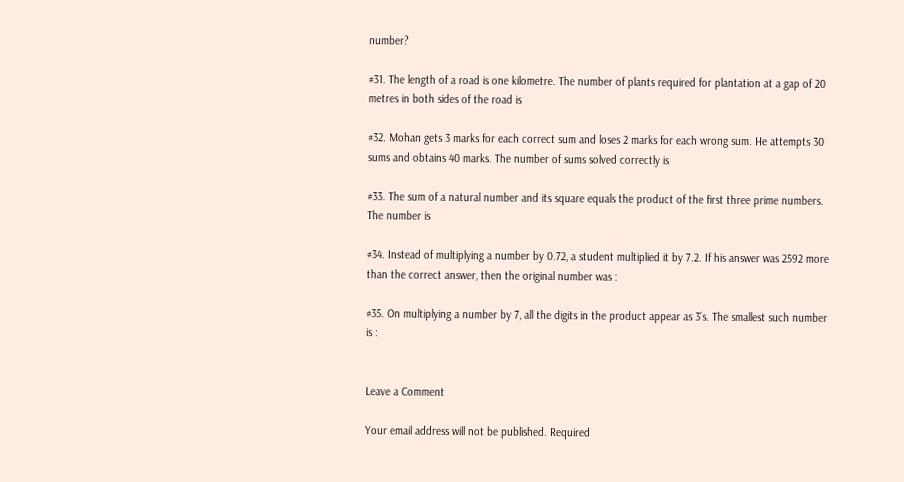number?

#31. The length of a road is one kilometre. The number of plants required for plantation at a gap of 20 metres in both sides of the road is

#32. Mohan gets 3 marks for each correct sum and loses 2 marks for each wrong sum. He attempts 30 sums and obtains 40 marks. The number of sums solved correctly is

#33. The sum of a natural number and its square equals the product of the first three prime numbers. The number is

#34. Instead of multiplying a number by 0.72, a student multiplied it by 7.2. If his answer was 2592 more than the correct answer, then the original number was :

#35. On multiplying a number by 7, all the digits in the product appear as 3’s. The smallest such number is :


Leave a Comment

Your email address will not be published. Required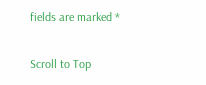fields are marked *

Scroll to Top